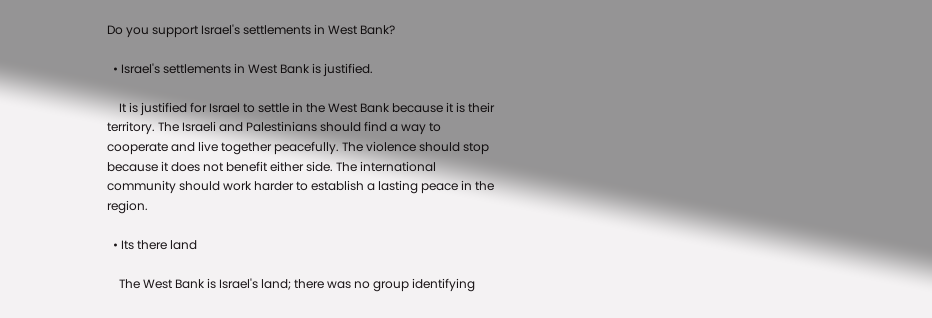Do you support Israel's settlements in West Bank?

  • Israel's settlements in West Bank is justified.

    It is justified for Israel to settle in the West Bank because it is their territory. The Israeli and Palestinians should find a way to cooperate and live together peacefully. The violence should stop because it does not benefit either side. The international community should work harder to establish a lasting peace in the region.

  • Its there land

    The West Bank is Israel's land; there was no group identifying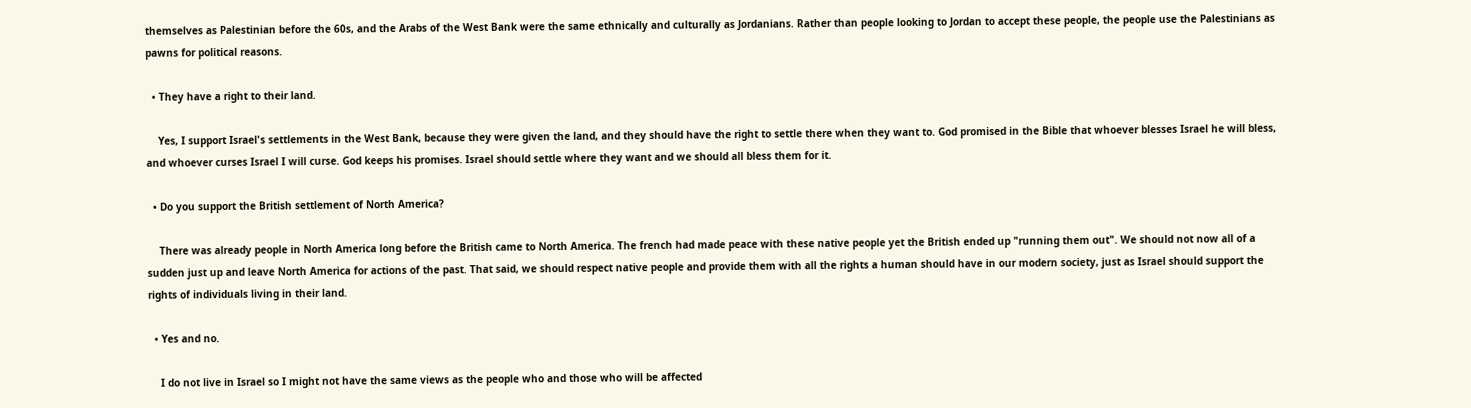themselves as Palestinian before the 60s, and the Arabs of the West Bank were the same ethnically and culturally as Jordanians. Rather than people looking to Jordan to accept these people, the people use the Palestinians as pawns for political reasons.

  • They have a right to their land.

    Yes, I support Israel's settlements in the West Bank, because they were given the land, and they should have the right to settle there when they want to. God promised in the Bible that whoever blesses Israel he will bless, and whoever curses Israel I will curse. God keeps his promises. Israel should settle where they want and we should all bless them for it.

  • Do you support the British settlement of North America?

    There was already people in North America long before the British came to North America. The french had made peace with these native people yet the British ended up "running them out". We should not now all of a sudden just up and leave North America for actions of the past. That said, we should respect native people and provide them with all the rights a human should have in our modern society, just as Israel should support the rights of individuals living in their land.

  • Yes and no.

    I do not live in Israel so I might not have the same views as the people who and those who will be affected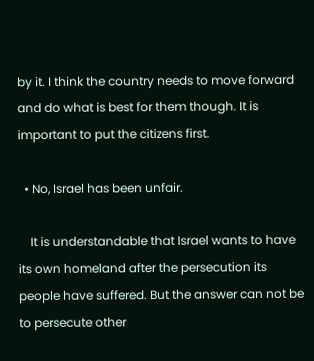by it. I think the country needs to move forward and do what is best for them though. It is important to put the citizens first.

  • No, Israel has been unfair.

    It is understandable that Israel wants to have its own homeland after the persecution its people have suffered. But the answer can not be to persecute other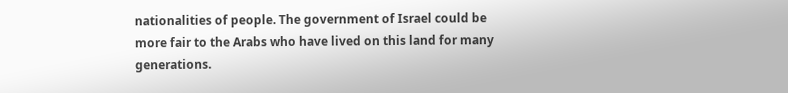nationalities of people. The government of Israel could be more fair to the Arabs who have lived on this land for many generations.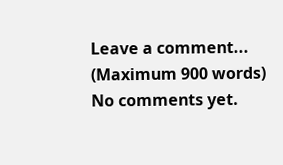Leave a comment...
(Maximum 900 words)
No comments yet.